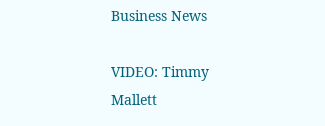Business News

VIDEO: Timmy Mallett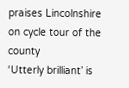praises Lincolnshire on cycle tour of the county
‘Utterly brilliant’ is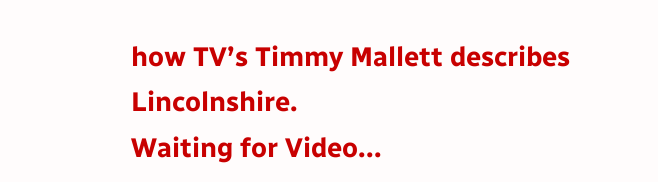how TV’s Timmy Mallett describes Lincolnshire.
Waiting for Video...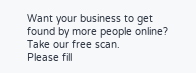Want your business to get found by more people online?
Take our free scan.
Please fill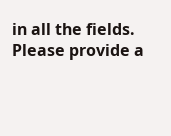in all the fields.
Please provide a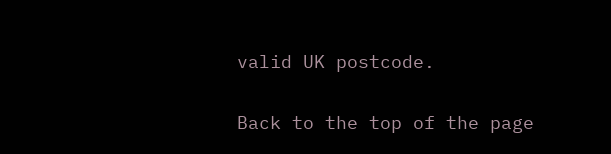valid UK postcode.

Back to the top of the page